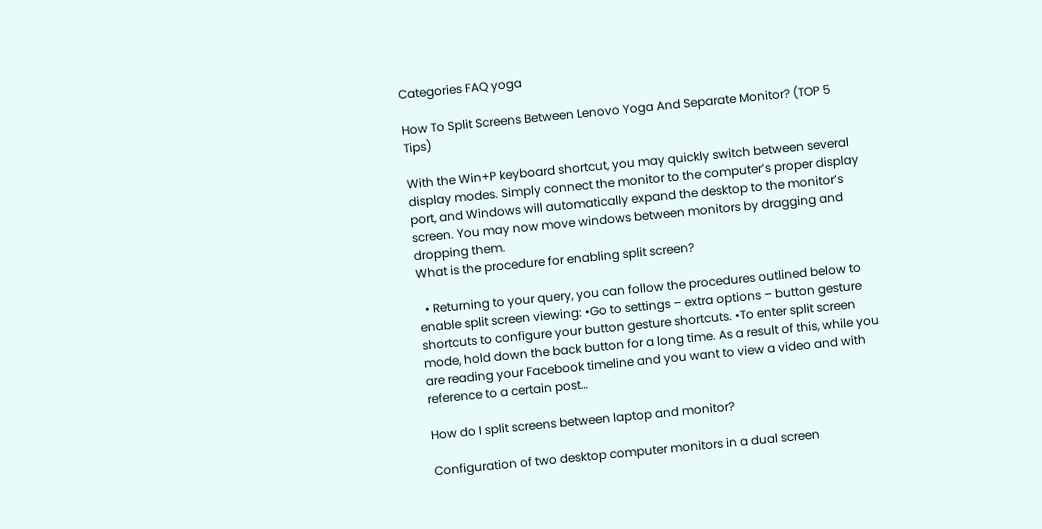Categories FAQ yoga

How To Split Screens Between Lenovo Yoga And Separate Monitor? (TOP 5 Tips)

With the Win+P keyboard shortcut, you may quickly switch between several display modes. Simply connect the monitor to the computer’s proper display port, and Windows will automatically expand the desktop to the monitor’s screen. You may now move windows between monitors by dragging and dropping them.
What is the procedure for enabling split screen?

  • Returning to your query, you can follow the procedures outlined below to enable split screen viewing: •Go to settings – extra options – button gesture shortcuts to configure your button gesture shortcuts. •To enter split screen mode, hold down the back button for a long time. As a result of this, while you are reading your Facebook timeline and you want to view a video and with reference to a certain post…

How do I split screens between laptop and monitor?

Configuration of two desktop computer monitors in a dual screen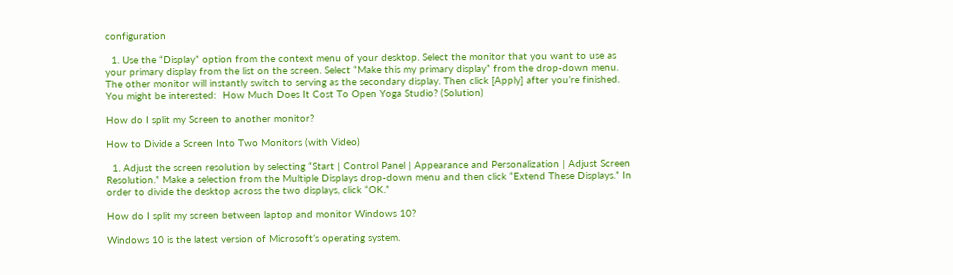configuration

  1. Use the “Display” option from the context menu of your desktop. Select the monitor that you want to use as your primary display from the list on the screen. Select “Make this my primary display” from the drop-down menu. The other monitor will instantly switch to serving as the secondary display. Then click [Apply] after you’re finished.
You might be interested:  How Much Does It Cost To Open Yoga Studio? (Solution)

How do I split my Screen to another monitor?

How to Divide a Screen Into Two Monitors (with Video)

  1. Adjust the screen resolution by selecting “Start | Control Panel | Appearance and Personalization | Adjust Screen Resolution.” Make a selection from the Multiple Displays drop-down menu and then click “Extend These Displays.” In order to divide the desktop across the two displays, click “OK.”

How do I split my screen between laptop and monitor Windows 10?

Windows 10 is the latest version of Microsoft’s operating system.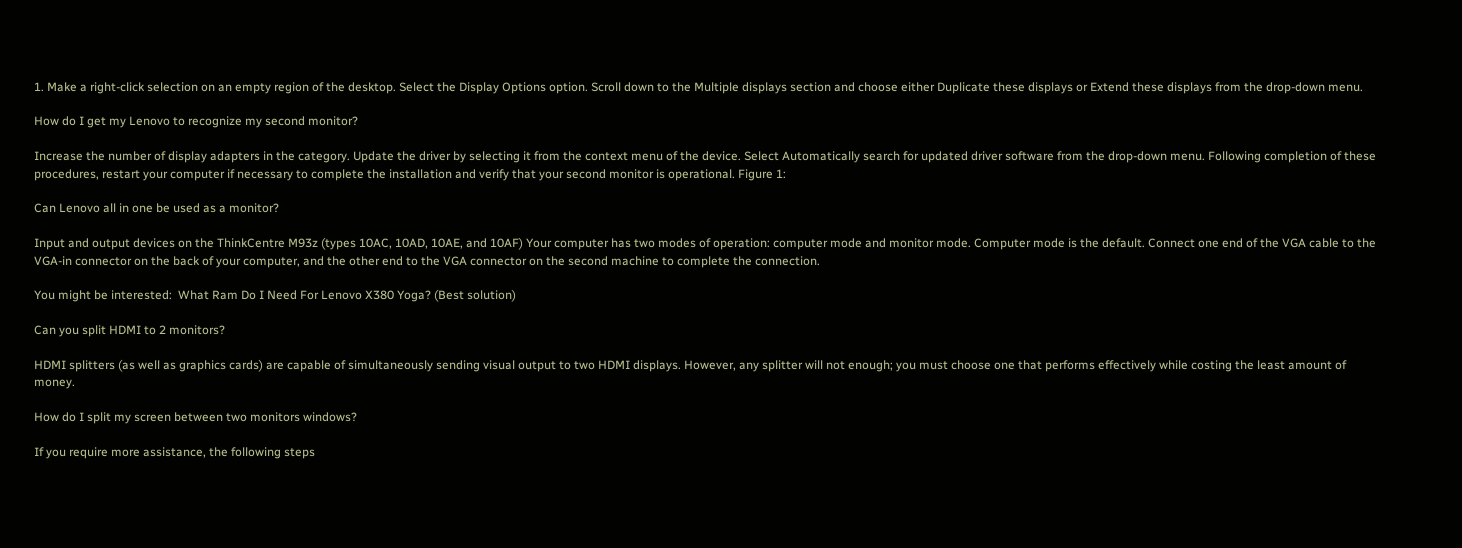1. Make a right-click selection on an empty region of the desktop. Select the Display Options option. Scroll down to the Multiple displays section and choose either Duplicate these displays or Extend these displays from the drop-down menu.

How do I get my Lenovo to recognize my second monitor?

Increase the number of display adapters in the category. Update the driver by selecting it from the context menu of the device. Select Automatically search for updated driver software from the drop-down menu. Following completion of these procedures, restart your computer if necessary to complete the installation and verify that your second monitor is operational. Figure 1:

Can Lenovo all in one be used as a monitor?

Input and output devices on the ThinkCentre M93z (types 10AC, 10AD, 10AE, and 10AF) Your computer has two modes of operation: computer mode and monitor mode. Computer mode is the default. Connect one end of the VGA cable to the VGA-in connector on the back of your computer, and the other end to the VGA connector on the second machine to complete the connection.

You might be interested:  What Ram Do I Need For Lenovo X380 Yoga? (Best solution)

Can you split HDMI to 2 monitors?

HDMI splitters (as well as graphics cards) are capable of simultaneously sending visual output to two HDMI displays. However, any splitter will not enough; you must choose one that performs effectively while costing the least amount of money.

How do I split my screen between two monitors windows?

If you require more assistance, the following steps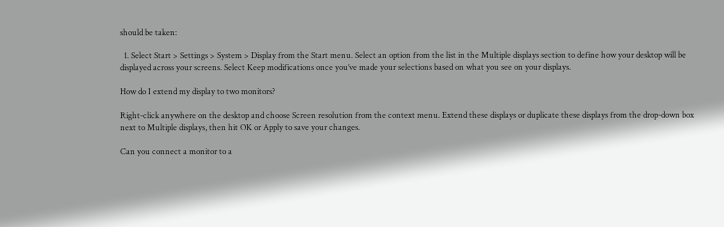should be taken:

  1. Select Start > Settings > System > Display from the Start menu. Select an option from the list in the Multiple displays section to define how your desktop will be displayed across your screens. Select Keep modifications once you’ve made your selections based on what you see on your displays.

How do I extend my display to two monitors?

Right-click anywhere on the desktop and choose Screen resolution from the context menu. Extend these displays or duplicate these displays from the drop-down box next to Multiple displays, then hit OK or Apply to save your changes.

Can you connect a monitor to a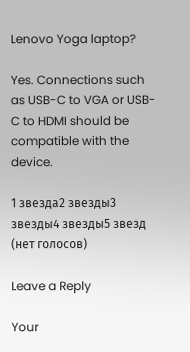Lenovo Yoga laptop?

Yes. Connections such as USB-C to VGA or USB-C to HDMI should be compatible with the device.

1 звезда2 звезды3 звезды4 звезды5 звезд (нет голосов)

Leave a Reply

Your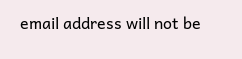email address will not be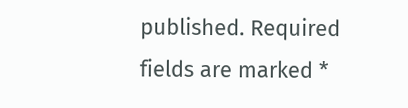published. Required fields are marked *